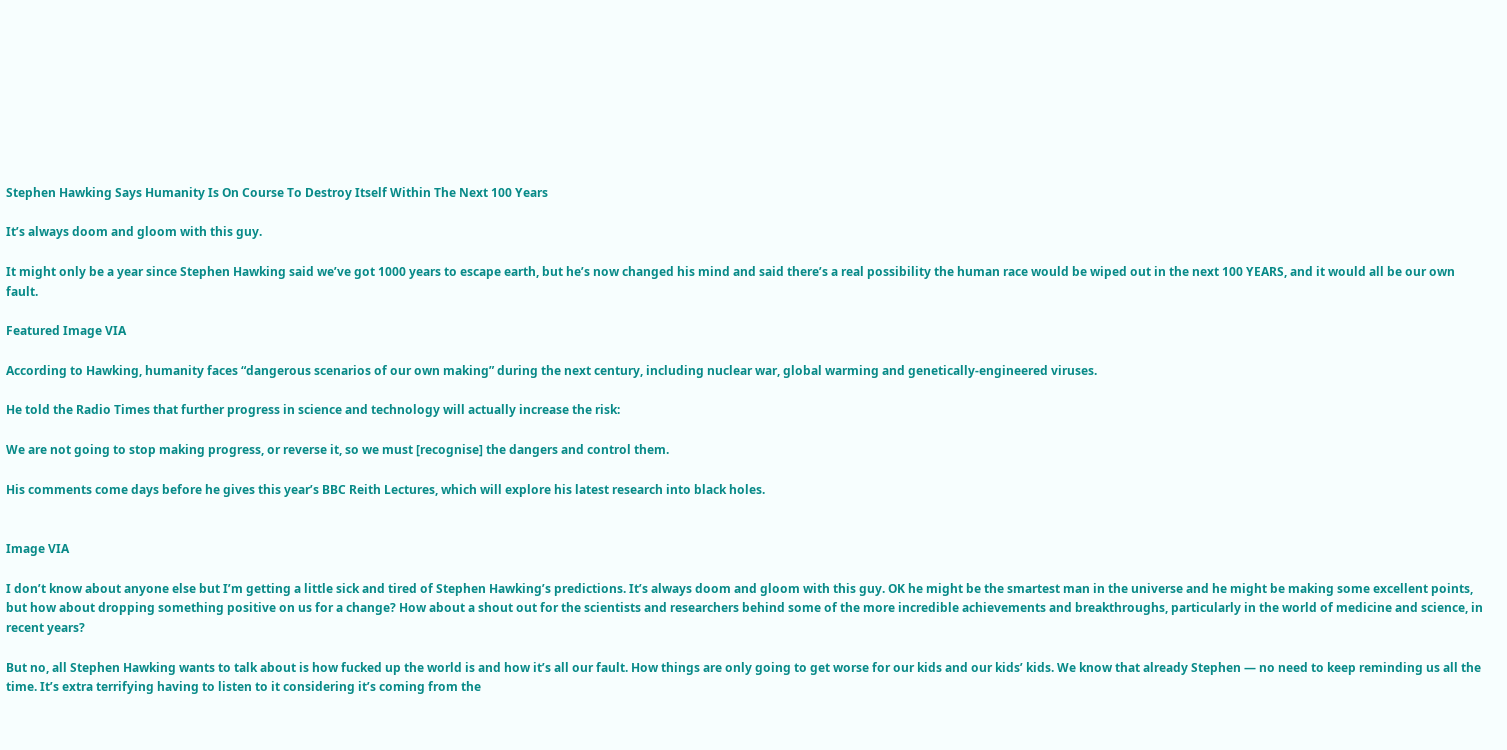Stephen Hawking Says Humanity Is On Course To Destroy Itself Within The Next 100 Years

It’s always doom and gloom with this guy.

It might only be a year since Stephen Hawking said we’ve got 1000 years to escape earth, but he’s now changed his mind and said there’s a real possibility the human race would be wiped out in the next 100 YEARS, and it would all be our own fault.

Featured Image VIA

According to Hawking, humanity faces “dangerous scenarios of our own making” during the next century, including nuclear war, global warming and genetically-engineered viruses.

He told the Radio Times that further progress in science and technology will actually increase the risk:

We are not going to stop making progress, or reverse it, so we must [recognise] the dangers and control them.

His comments come days before he gives this year’s BBC Reith Lectures, which will explore his latest research into black holes.


Image VIA

I don’t know about anyone else but I’m getting a little sick and tired of Stephen Hawking’s predictions. It’s always doom and gloom with this guy. OK he might be the smartest man in the universe and he might be making some excellent points, but how about dropping something positive on us for a change? How about a shout out for the scientists and researchers behind some of the more incredible achievements and breakthroughs, particularly in the world of medicine and science, in recent years?

But no, all Stephen Hawking wants to talk about is how fucked up the world is and how it’s all our fault. How things are only going to get worse for our kids and our kids’ kids. We know that already Stephen — no need to keep reminding us all the time. It’s extra terrifying having to listen to it considering it’s coming from the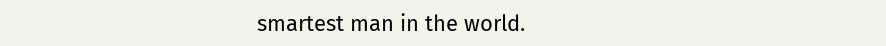smartest man in the world.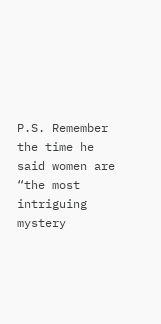P.S. Remember the time he said women are “the most intriguing mystery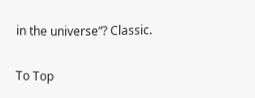in the universe“? Classic.


To Top